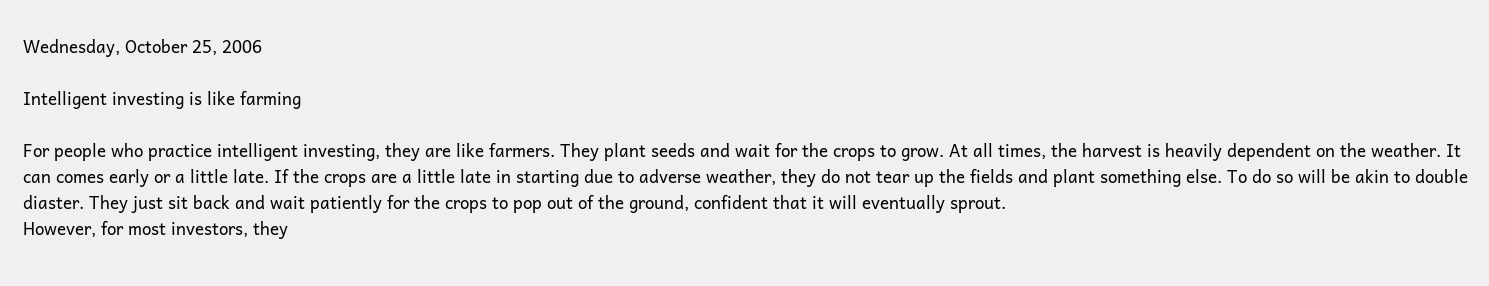Wednesday, October 25, 2006

Intelligent investing is like farming

For people who practice intelligent investing, they are like farmers. They plant seeds and wait for the crops to grow. At all times, the harvest is heavily dependent on the weather. It can comes early or a little late. If the crops are a little late in starting due to adverse weather, they do not tear up the fields and plant something else. To do so will be akin to double diaster. They just sit back and wait patiently for the crops to pop out of the ground, confident that it will eventually sprout.
However, for most investors, they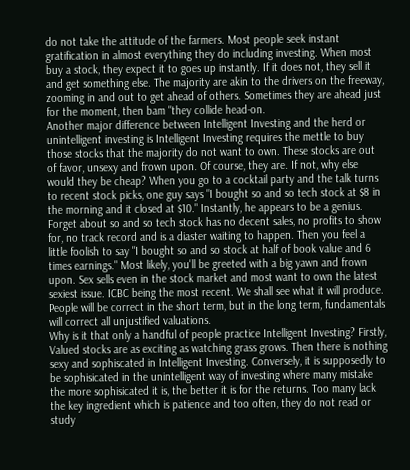do not take the attitude of the farmers. Most people seek instant gratification in almost everything they do including investing. When most buy a stock, they expect it to goes up instantly. If it does not, they sell it and get something else. The majority are akin to the drivers on the freeway, zooming in and out to get ahead of others. Sometimes they are ahead just for the moment, then bam "they collide head-on.
Another major difference between Intelligent Investing and the herd or unintelligent investing is Intelligent Investing requires the mettle to buy those stocks that the majority do not want to own. These stocks are out of favor, unsexy and frown upon. Of course, they are. If not, why else would they be cheap? When you go to a cocktail party and the talk turns to recent stock picks, one guy says "I bought so and so tech stock at $8 in the morning and it closed at $10." Instantly, he appears to be a genius. Forget about so and so tech stock has no decent sales, no profits to show for, no track record and is a diaster waiting to happen. Then you feel a little foolish to say "I bought so and so stock at half of book value and 6 times earnings." Most likely, you'll be greeted with a big yawn and frown upon. Sex sells even in the stock market and most want to own the latest sexiest issue. ICBC being the most recent. We shall see what it will produce. People will be correct in the short term, but in the long term, fundamentals will correct all unjustified valuations.
Why is it that only a handful of people practice Intelligent Investing? Firstly, Valued stocks are as exciting as watching grass grows. Then there is nothing sexy and sophiscated in Intelligent Investing. Conversely, it is supposedly to be sophisicated in the unintelligent way of investing where many mistake the more sophisicated it is, the better it is for the returns. Too many lack the key ingredient which is patience and too often, they do not read or study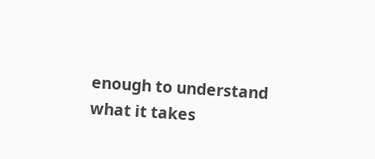enough to understand what it takes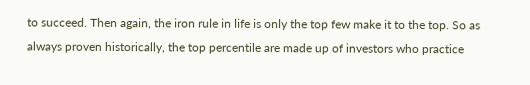to succeed. Then again, the iron rule in life is only the top few make it to the top. So as always proven historically, the top percentile are made up of investors who practice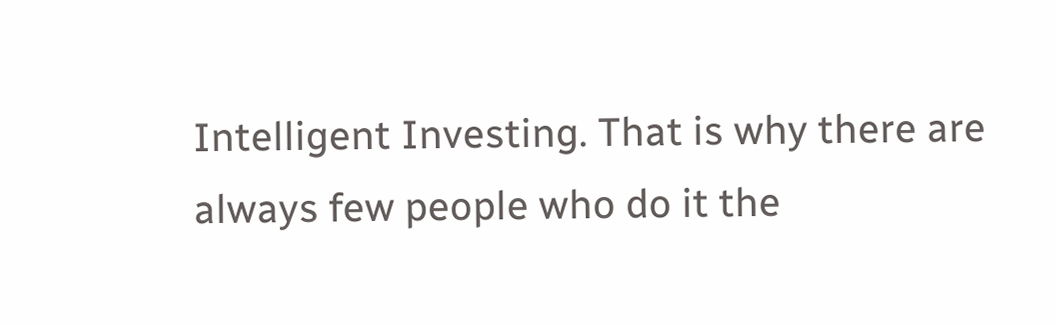Intelligent Investing. That is why there are always few people who do it the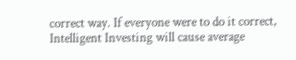correct way. If everyone were to do it correct, Intelligent Investing will cause average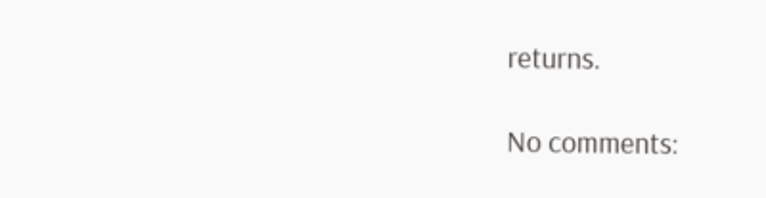returns.

No comments: